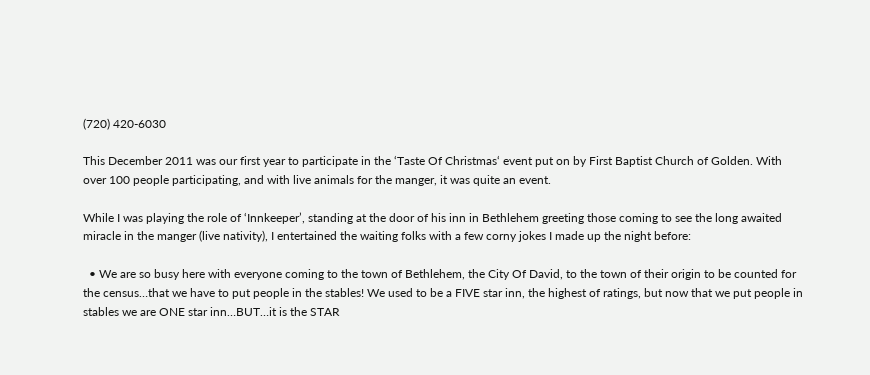(720) 420-6030

This December 2011 was our first year to participate in the ‘Taste Of Christmas‘ event put on by First Baptist Church of Golden. With over 100 people participating, and with live animals for the manger, it was quite an event.

While I was playing the role of ‘Innkeeper’, standing at the door of his inn in Bethlehem greeting those coming to see the long awaited miracle in the manger (live nativity), I entertained the waiting folks with a few corny jokes I made up the night before:

  • We are so busy here with everyone coming to the town of Bethlehem, the City Of David, to the town of their origin to be counted for the census…that we have to put people in the stables! We used to be a FIVE star inn, the highest of ratings, but now that we put people in stables we are ONE star inn…BUT…it is the STAR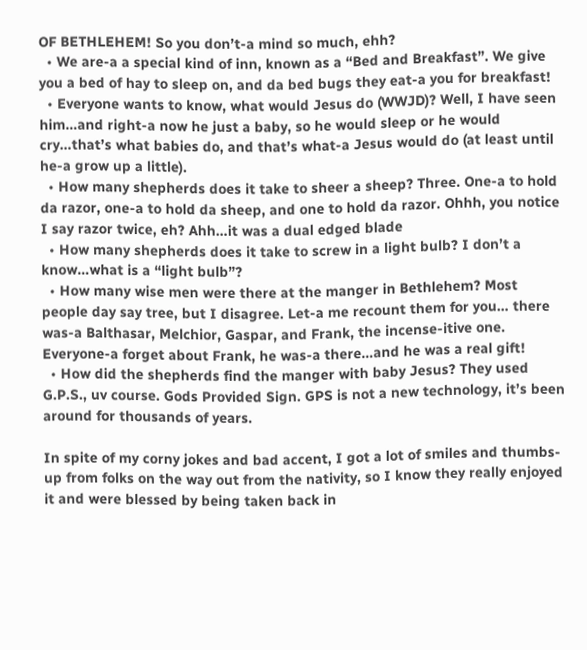OF BETHLEHEM! So you don’t-a mind so much, ehh?
  • We are-a a special kind of inn, known as a “Bed and Breakfast”. We give you a bed of hay to sleep on, and da bed bugs they eat-a you for breakfast!
  • Everyone wants to know, what would Jesus do (WWJD)? Well, I have seen him…and right-a now he just a baby, so he would sleep or he would cry…that’s what babies do, and that’s what-a Jesus would do (at least until he-a grow up a little).
  • How many shepherds does it take to sheer a sheep? Three. One-a to hold da razor, one-a to hold da sheep, and one to hold da razor. Ohhh, you notice I say razor twice, eh? Ahh…it was a dual edged blade
  • How many shepherds does it take to screw in a light bulb? I don’t a know…what is a “light bulb”?
  • How many wise men were there at the manger in Bethlehem? Most people day say tree, but I disagree. Let-a me recount them for you… there was-a Balthasar, Melchior, Gaspar, and Frank, the incense-itive one. Everyone-a forget about Frank, he was-a there…and he was a real gift!
  • How did the shepherds find the manger with baby Jesus? They used G.P.S., uv course. Gods Provided Sign. GPS is not a new technology, it’s been around for thousands of years.

In spite of my corny jokes and bad accent, I got a lot of smiles and thumbs-up from folks on the way out from the nativity, so I know they really enjoyed it and were blessed by being taken back in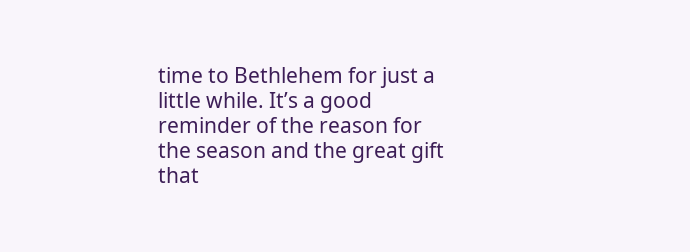time to Bethlehem for just a little while. It’s a good reminder of the reason for the season and the great gift that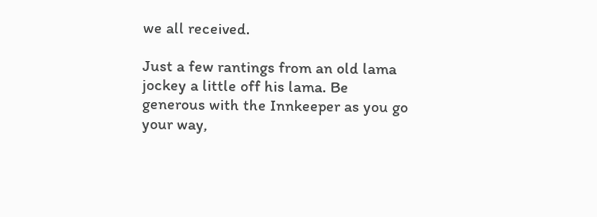we all received.

Just a few rantings from an old lama jockey a little off his lama. Be generous with the Innkeeper as you go your way,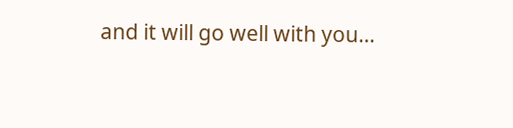and it will go well with you…